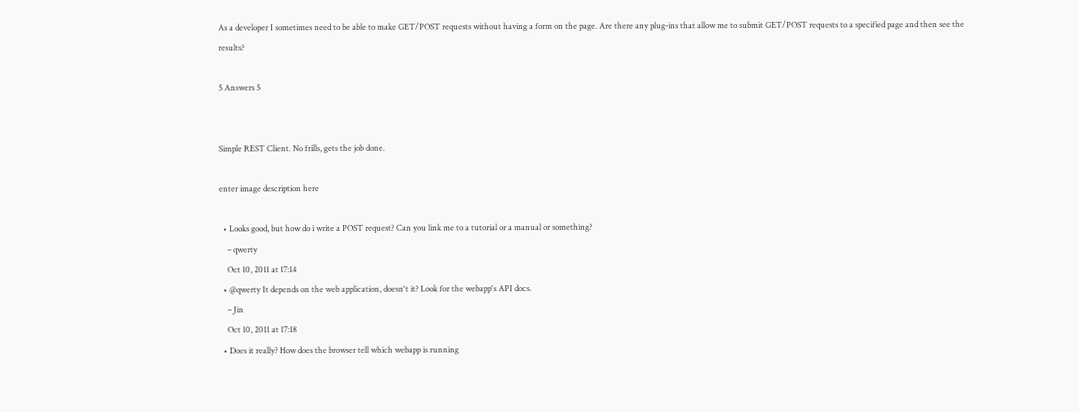As a developer I sometimes need to be able to make GET/POST requests without having a form on the page. Are there any plug-ins that allow me to submit GET/POST requests to a specified page and then see the results?

5 Answers 5


Simple REST Client. No frills, gets the job done.

enter image description here

  • Looks good, but how do i write a POST request? Can you link me to a tutorial or a manual or something?
    – qwerty
    Oct 10, 2011 at 17:14
  • @qwerty It depends on the web application, doesn't it? Look for the webapp's API docs.
    – Jin
    Oct 10, 2011 at 17:18
  • Does it really? How does the browser tell which webapp is running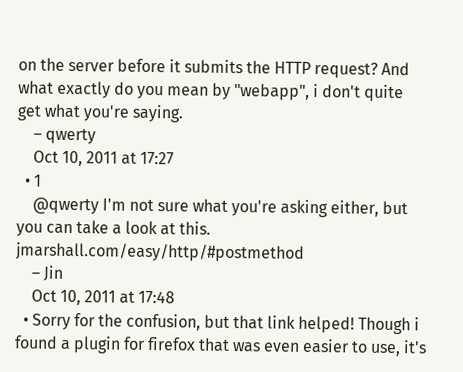on the server before it submits the HTTP request? And what exactly do you mean by "webapp", i don't quite get what you're saying.
    – qwerty
    Oct 10, 2011 at 17:27
  • 1
    @qwerty I'm not sure what you're asking either, but you can take a look at this. jmarshall.com/easy/http/#postmethod
    – Jin
    Oct 10, 2011 at 17:48
  • Sorry for the confusion, but that link helped! Though i found a plugin for firefox that was even easier to use, it's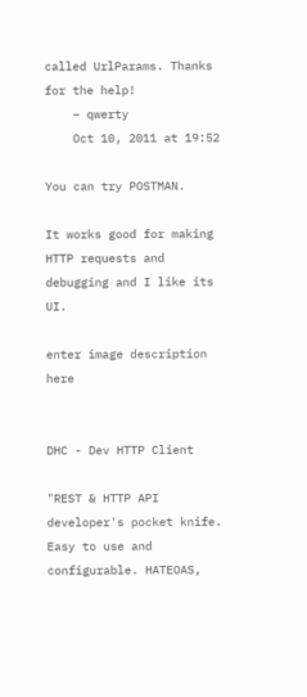called UrlParams. Thanks for the help!
    – qwerty
    Oct 10, 2011 at 19:52

You can try POSTMAN.

It works good for making HTTP requests and debugging and I like its UI.

enter image description here


DHC - Dev HTTP Client

"REST & HTTP API developer's pocket knife. Easy to use and configurable. HATEOAS,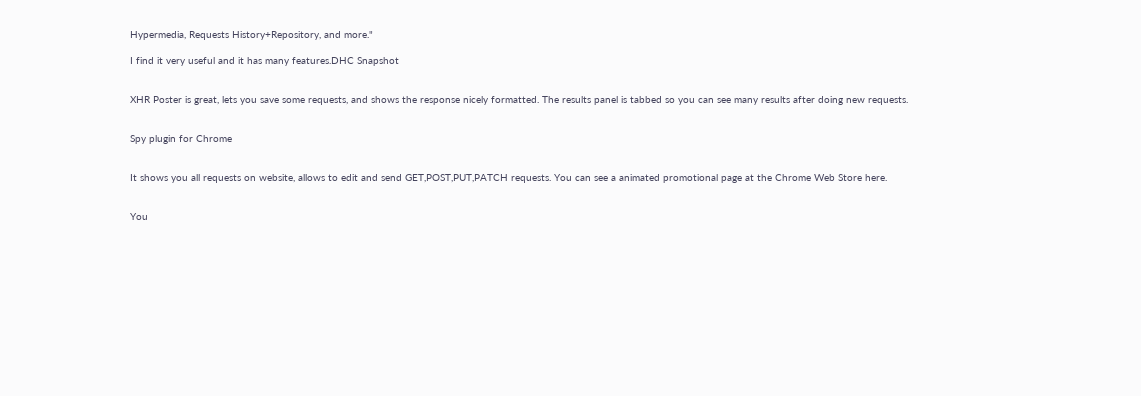Hypermedia, Requests History+Repository, and more."

I find it very useful and it has many features.DHC Snapshot


XHR Poster is great, lets you save some requests, and shows the response nicely formatted. The results panel is tabbed so you can see many results after doing new requests.


Spy plugin for Chrome


It shows you all requests on website, allows to edit and send GET,POST,PUT,PATCH requests. You can see a animated promotional page at the Chrome Web Store here.


You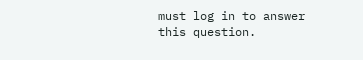must log in to answer this question.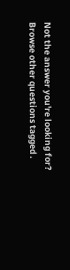Not the answer you're looking for? Browse other questions tagged .